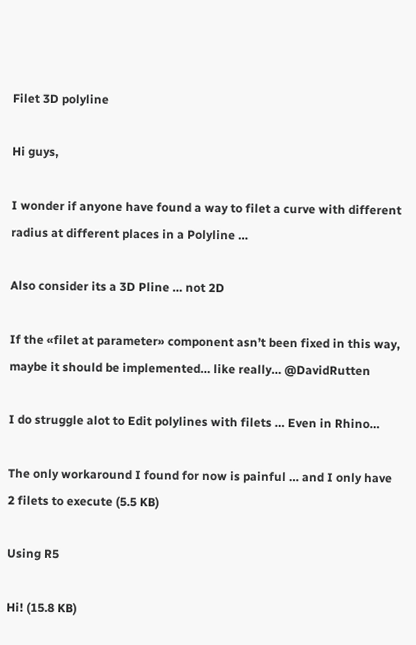Filet 3D polyline

Hi guys,

I wonder if anyone have found a way to filet a curve with different radius at different places in a Polyline …

Also consider its a 3D Pline … not 2D

If the «filet at parameter» component asn’t been fixed in this way, maybe it should be implemented… like really… @DavidRutten

I do struggle alot to Edit polylines with filets … Even in Rhino…

The only workaround I found for now is painful … and I only have 2 filets to execute (5.5 KB)

Using R5

Hi! (15.8 KB)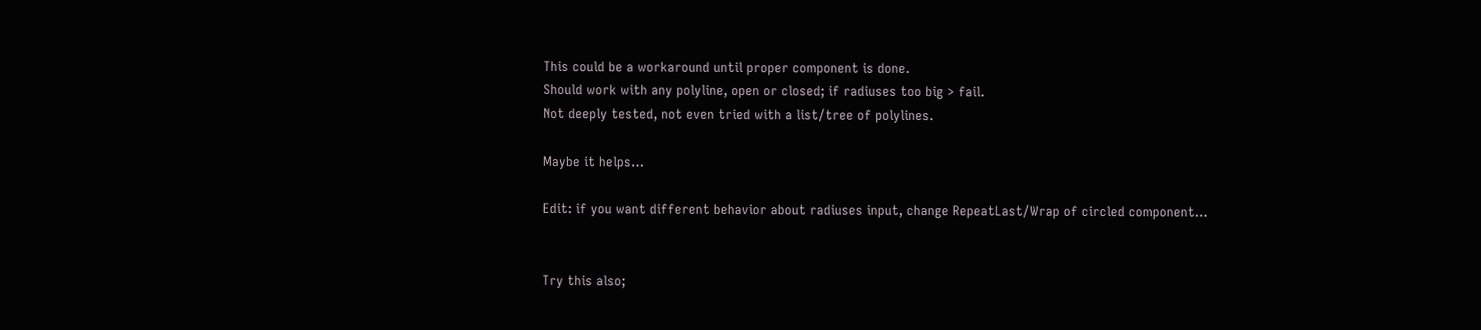This could be a workaround until proper component is done.
Should work with any polyline, open or closed; if radiuses too big > fail.
Not deeply tested, not even tried with a list/tree of polylines.

Maybe it helps…

Edit: if you want different behavior about radiuses input, change RepeatLast/Wrap of circled component…


Try this also;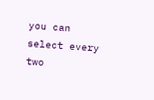you can select every two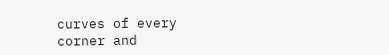curves of every corner and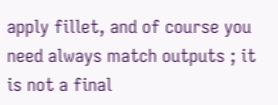apply fillet, and of course you need always match outputs ; it is not a final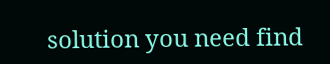solution you need find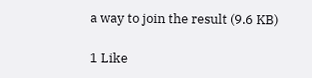a way to join the result (9.6 KB)

1 Like